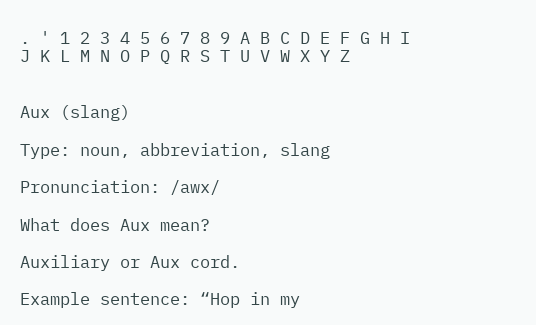. ' 1 2 3 4 5 6 7 8 9 A B C D E F G H I J K L M N O P Q R S T U V W X Y Z


Aux (slang)

Type: noun, abbreviation, slang

Pronunciation: /awx/

What does Aux mean?

Auxiliary or Aux cord.

Example sentence: “Hop in my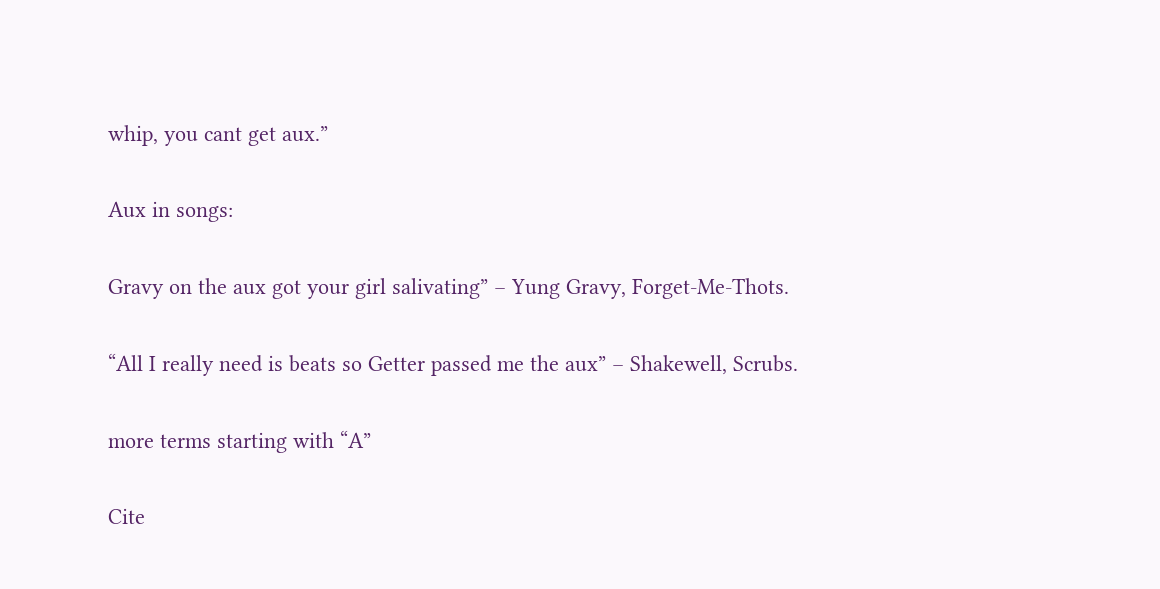whip, you cant get aux.”

Aux in songs:

Gravy on the aux got your girl salivating” – Yung Gravy, Forget-Me-Thots.

“All I really need is beats so Getter passed me the aux” – Shakewell, Scrubs.

more terms starting with “A”

Cite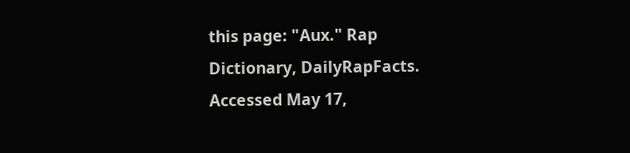this page: "Aux." Rap Dictionary, DailyRapFacts. Accessed May 17,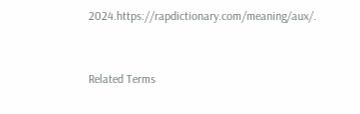2024.https://rapdictionary.com/meaning/aux/.


Related Terms